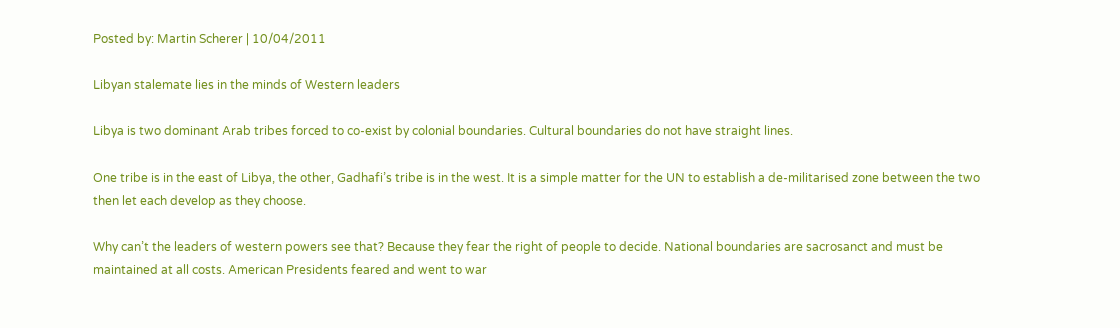Posted by: Martin Scherer | 10/04/2011

Libyan stalemate lies in the minds of Western leaders

Libya is two dominant Arab tribes forced to co-exist by colonial boundaries. Cultural boundaries do not have straight lines.

One tribe is in the east of Libya, the other, Gadhafi’s tribe is in the west. It is a simple matter for the UN to establish a de-militarised zone between the two then let each develop as they choose.

Why can’t the leaders of western powers see that? Because they fear the right of people to decide. National boundaries are sacrosanct and must be maintained at all costs. American Presidents feared and went to war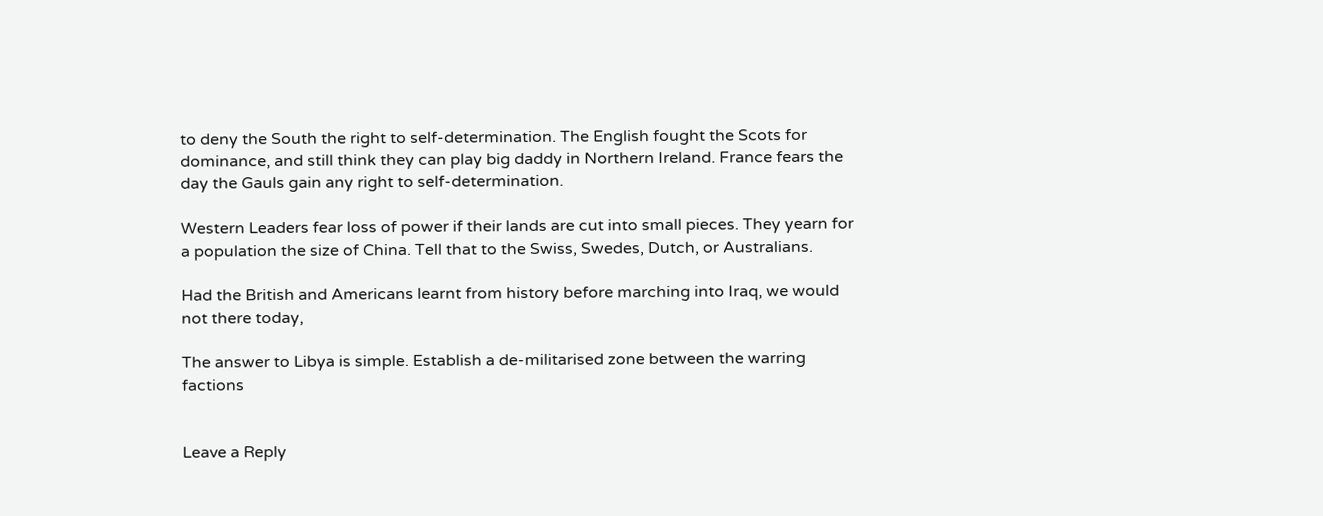to deny the South the right to self-determination. The English fought the Scots for dominance, and still think they can play big daddy in Northern Ireland. France fears the day the Gauls gain any right to self-determination.

Western Leaders fear loss of power if their lands are cut into small pieces. They yearn for a population the size of China. Tell that to the Swiss, Swedes, Dutch, or Australians.

Had the British and Americans learnt from history before marching into Iraq, we would not there today,

The answer to Libya is simple. Establish a de-militarised zone between the warring factions


Leave a Reply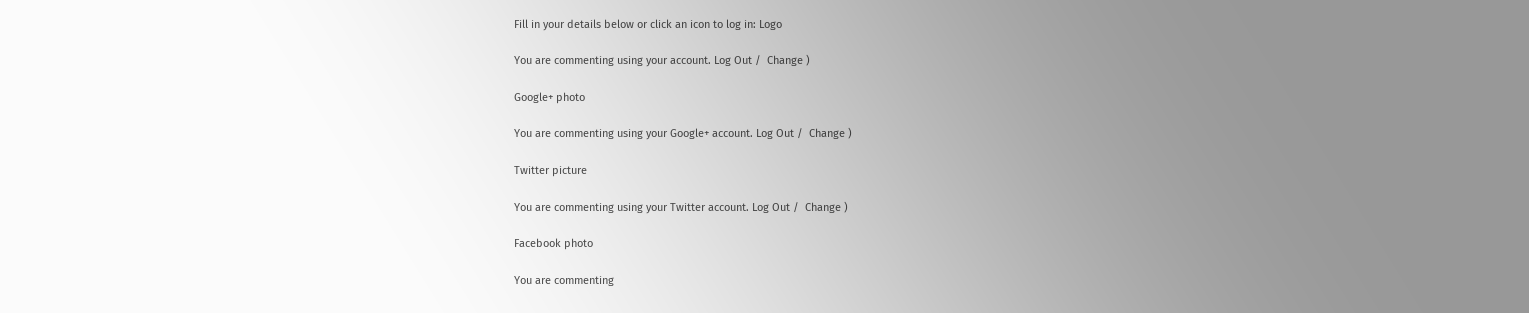Fill in your details below or click an icon to log in: Logo

You are commenting using your account. Log Out /  Change )

Google+ photo

You are commenting using your Google+ account. Log Out /  Change )

Twitter picture

You are commenting using your Twitter account. Log Out /  Change )

Facebook photo

You are commenting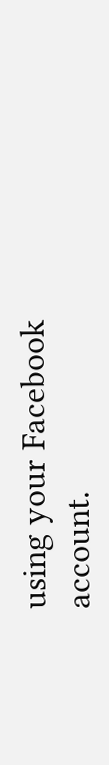using your Facebook account.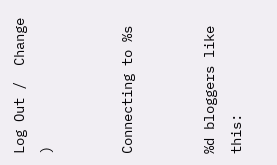Log Out /  Change )


Connecting to %s


%d bloggers like this: